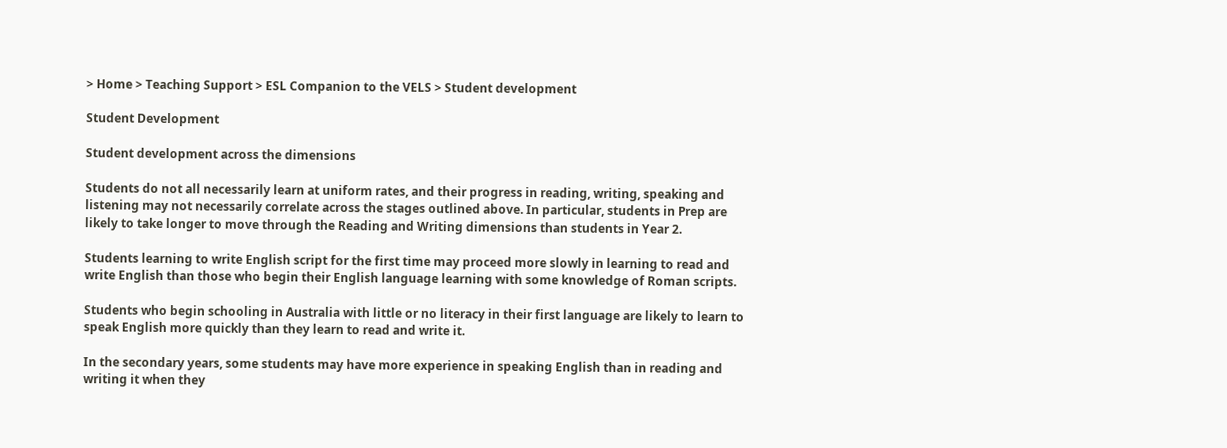> Home > Teaching Support > ESL Companion to the VELS > Student development

Student Development

Student development across the dimensions

Students do not all necessarily learn at uniform rates, and their progress in reading, writing, speaking and listening may not necessarily correlate across the stages outlined above. In particular, students in Prep are likely to take longer to move through the Reading and Writing dimensions than students in Year 2.

Students learning to write English script for the first time may proceed more slowly in learning to read and write English than those who begin their English language learning with some knowledge of Roman scripts.

Students who begin schooling in Australia with little or no literacy in their first language are likely to learn to speak English more quickly than they learn to read and write it.

In the secondary years, some students may have more experience in speaking English than in reading and writing it when they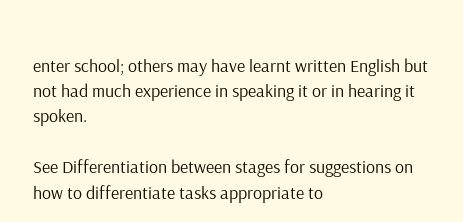enter school; others may have learnt written English but not had much experience in speaking it or in hearing it spoken.

See Differentiation between stages for suggestions on how to differentiate tasks appropriate to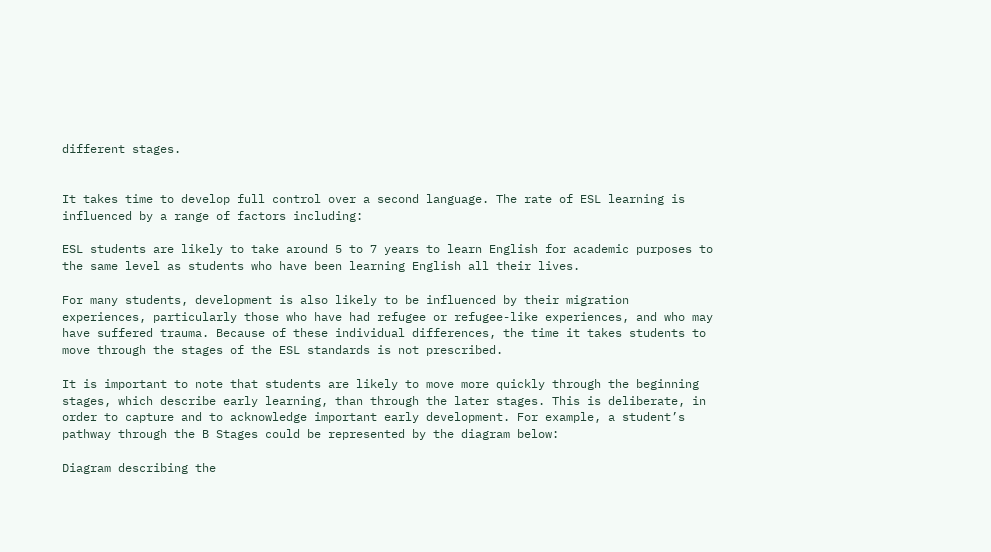different stages.


It takes time to develop full control over a second language. The rate of ESL learning is influenced by a range of factors including:

ESL students are likely to take around 5 to 7 years to learn English for academic purposes to the same level as students who have been learning English all their lives.

For many students, development is also likely to be influenced by their migration experiences, particularly those who have had refugee or refugee-like experiences, and who may have suffered trauma. Because of these individual differences, the time it takes students to move through the stages of the ESL standards is not prescribed.

It is important to note that students are likely to move more quickly through the beginning stages, which describe early learning, than through the later stages. This is deliberate, in order to capture and to acknowledge important early development. For example, a student’s pathway through the B Stages could be represented by the diagram below:

Diagram describing the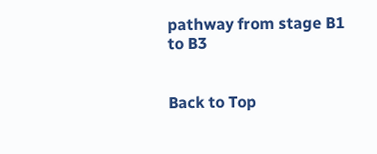pathway from stage B1 to B3


Back to Top